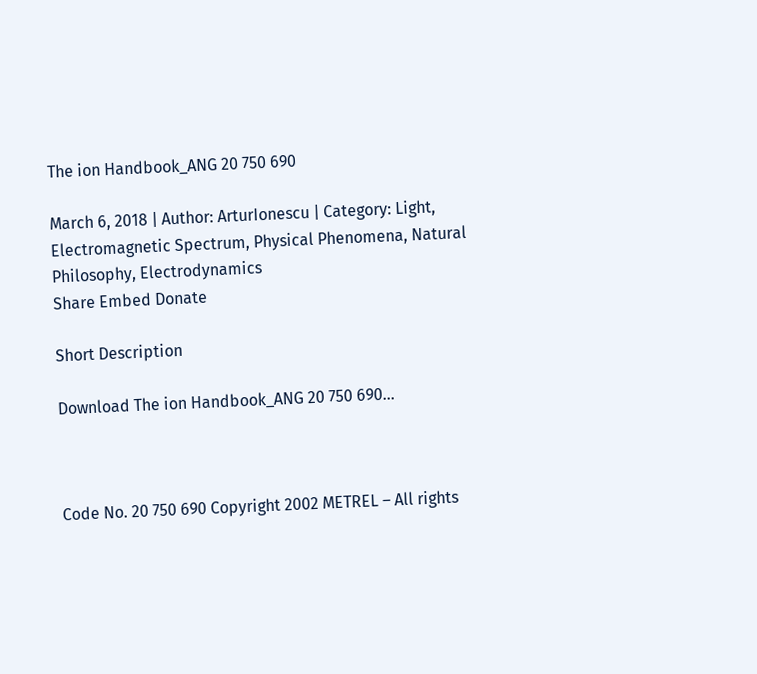The ion Handbook_ANG 20 750 690

March 6, 2018 | Author: ArturIonescu | Category: Light, Electromagnetic Spectrum, Physical Phenomena, Natural Philosophy, Electrodynamics
Share Embed Donate

Short Description

Download The ion Handbook_ANG 20 750 690...



Code No. 20 750 690 Copyright 2002 METREL – All rights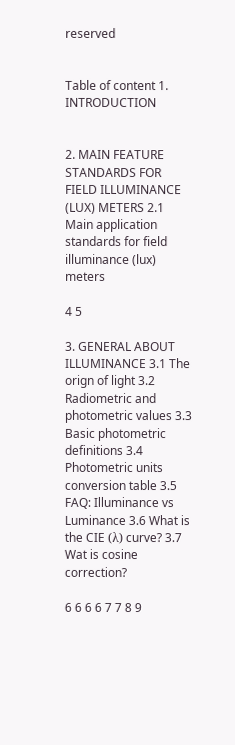reserved


Table of content 1. INTRODUCTION


2. MAIN FEATURE STANDARDS FOR FIELD ILLUMINANCE (LUX) METERS 2.1 Main application standards for field illuminance (lux) meters

4 5

3. GENERAL ABOUT ILLUMINANCE 3.1 The orign of light 3.2 Radiometric and photometric values 3.3 Basic photometric definitions 3.4 Photometric units conversion table 3.5 FAQ: Illuminance vs Luminance 3.6 What is the CIE (λ) curve? 3.7 Wat is cosine correction?

6 6 6 6 7 7 8 9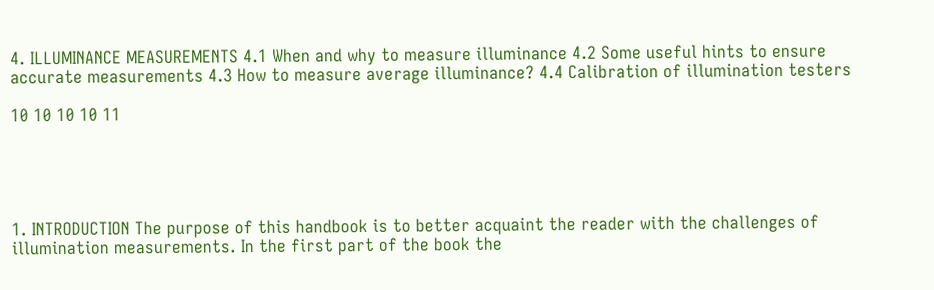4. ILLUMINANCE MEASUREMENTS 4.1 When and why to measure illuminance 4.2 Some useful hints to ensure accurate measurements 4.3 How to measure average illuminance? 4.4 Calibration of illumination testers

10 10 10 10 11





1. INTRODUCTION The purpose of this handbook is to better acquaint the reader with the challenges of illumination measurements. In the first part of the book the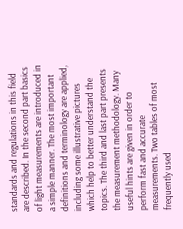standards and regulations in this field are described. In the second part basics of light measurements are introduced in a simple manner. The most important definitions and terminology are applied, including some illustrative pictures which help to better understand the topics. The third and last part presents the measurement methodology. Many useful hints are given in order to perform fast and accurate measurements. Two tables of most frequently used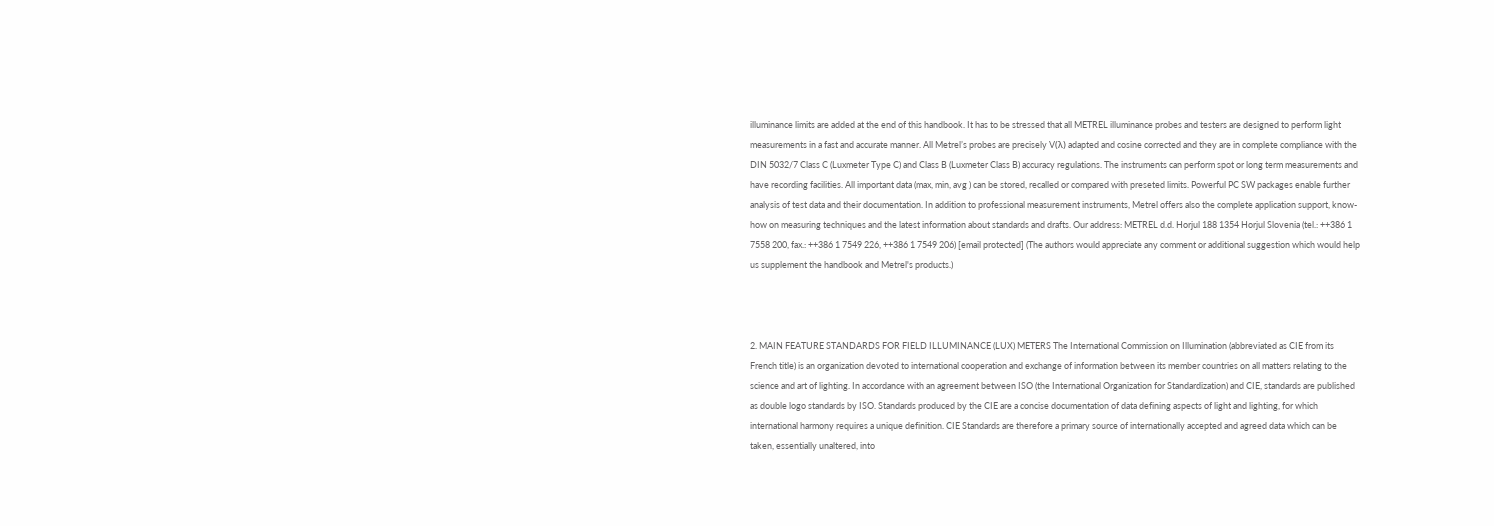illuminance limits are added at the end of this handbook. It has to be stressed that all METREL illuminance probes and testers are designed to perform light measurements in a fast and accurate manner. All Metrel’s probes are precisely V(λ) adapted and cosine corrected and they are in complete compliance with the DIN 5032/7 Class C (Luxmeter Type C) and Class B (Luxmeter Class B) accuracy regulations. The instruments can perform spot or long term measurements and have recording facilities. All important data (max, min, avg ) can be stored, recalled or compared with preseted limits. Powerful PC SW packages enable further analysis of test data and their documentation. In addition to professional measurement instruments, Metrel offers also the complete application support, know-how on measuring techniques and the latest information about standards and drafts. Our address: METREL d.d. Horjul 188 1354 Horjul Slovenia (tel.: ++386 1 7558 200, fax.: ++386 1 7549 226, ++386 1 7549 206) [email protected] (The authors would appreciate any comment or additional suggestion which would help us supplement the handbook and Metrel's products.)



2. MAIN FEATURE STANDARDS FOR FIELD ILLUMINANCE (LUX) METERS The International Commission on Illumination (abbreviated as CIE from its French title) is an organization devoted to international cooperation and exchange of information between its member countries on all matters relating to the science and art of lighting. In accordance with an agreement between ISO (the International Organization for Standardization) and CIE, standards are published as double logo standards by ISO. Standards produced by the CIE are a concise documentation of data defining aspects of light and lighting, for which international harmony requires a unique definition. CIE Standards are therefore a primary source of internationally accepted and agreed data which can be taken, essentially unaltered, into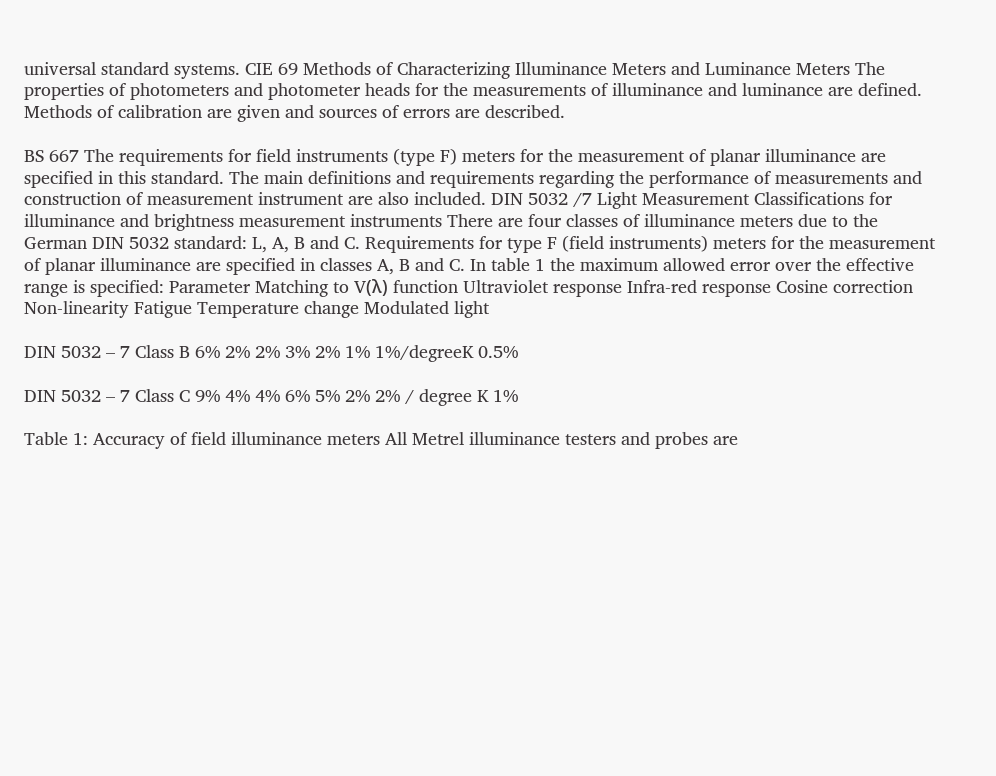universal standard systems. CIE 69 Methods of Characterizing Illuminance Meters and Luminance Meters The properties of photometers and photometer heads for the measurements of illuminance and luminance are defined. Methods of calibration are given and sources of errors are described.

BS 667 The requirements for field instruments (type F) meters for the measurement of planar illuminance are specified in this standard. The main definitions and requirements regarding the performance of measurements and construction of measurement instrument are also included. DIN 5032 /7 Light Measurement Classifications for illuminance and brightness measurement instruments There are four classes of illuminance meters due to the German DIN 5032 standard: L, A, B and C. Requirements for type F (field instruments) meters for the measurement of planar illuminance are specified in classes A, B and C. In table 1 the maximum allowed error over the effective range is specified: Parameter Matching to V(λ) function Ultraviolet response Infra-red response Cosine correction Non-linearity Fatigue Temperature change Modulated light

DIN 5032 – 7 Class B 6% 2% 2% 3% 2% 1% 1%/degreeK 0.5%

DIN 5032 – 7 Class C 9% 4% 4% 6% 5% 2% 2% / degree K 1%

Table 1: Accuracy of field illuminance meters All Metrel illuminance testers and probes are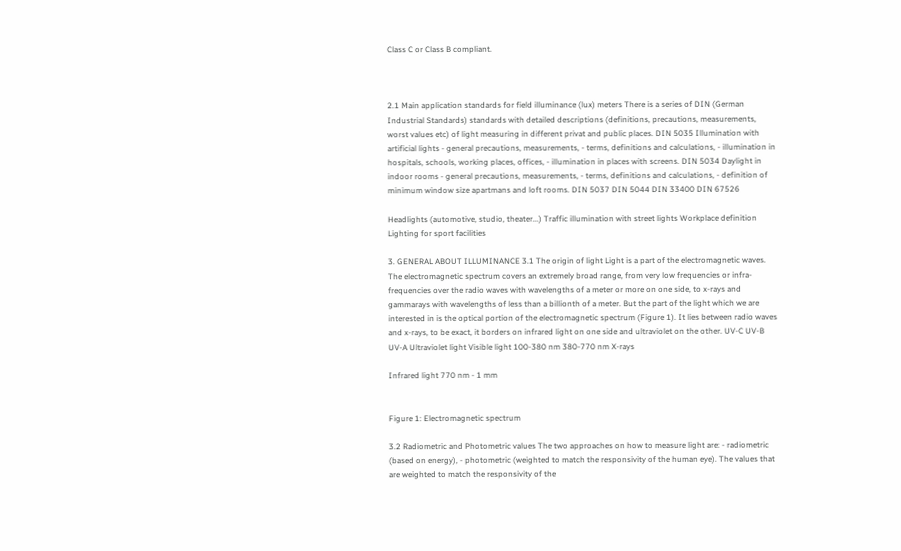Class C or Class B compliant.



2.1 Main application standards for field illuminance (lux) meters There is a series of DIN (German Industrial Standards) standards with detailed descriptions (definitions, precautions, measurements, worst values etc) of light measuring in different privat and public places. DIN 5035 Illumination with artificial lights - general precautions, measurements, - terms, definitions and calculations, - illumination in hospitals, schools, working places, offices, - illumination in places with screens. DIN 5034 Daylight in indoor rooms - general precautions, measurements, - terms, definitions and calculations, - definition of minimum window size apartmans and loft rooms. DIN 5037 DIN 5044 DIN 33400 DIN 67526

Headlights (automotive, studio, theater...) Traffic illumination with street lights Workplace definition Lighting for sport facilities

3. GENERAL ABOUT ILLUMINANCE 3.1 The origin of light Light is a part of the electromagnetic waves. The electromagnetic spectrum covers an extremely broad range, from very low frequencies or infra-frequencies over the radio waves with wavelengths of a meter or more on one side, to x-rays and gammarays with wavelengths of less than a billionth of a meter. But the part of the light which we are interested in is the optical portion of the electromagnetic spectrum (Figure 1). It lies between radio waves and x-rays, to be exact, it borders on infrared light on one side and ultraviolet on the other. UV-C UV-B UV-A Ultraviolet light Visible light 100-380 nm 380-770 nm X-rays

Infrared light 770 nm - 1 mm


Figure 1: Electromagnetic spectrum

3.2 Radiometric and Photometric values The two approaches on how to measure light are: - radiometric (based on energy), - photometric (weighted to match the responsivity of the human eye). The values that are weighted to match the responsivity of the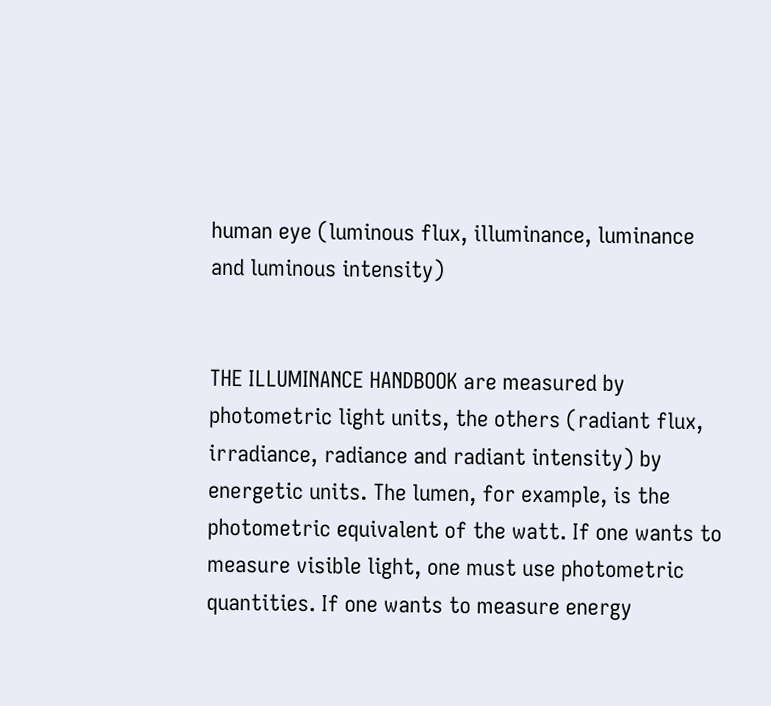human eye (luminous flux, illuminance, luminance and luminous intensity)


THE ILLUMINANCE HANDBOOK are measured by photometric light units, the others (radiant flux, irradiance, radiance and radiant intensity) by energetic units. The lumen, for example, is the photometric equivalent of the watt. If one wants to measure visible light, one must use photometric quantities. If one wants to measure energy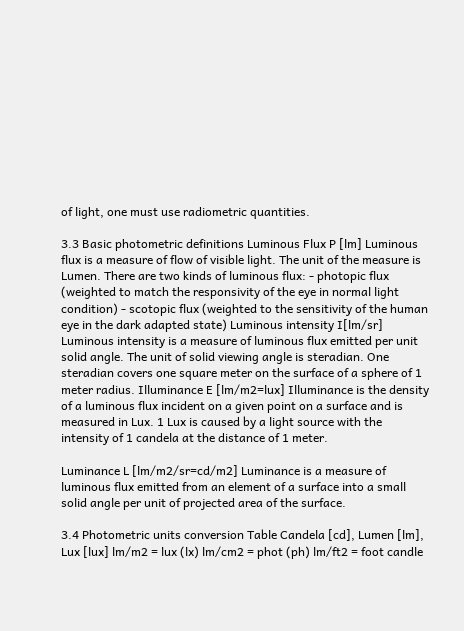of light, one must use radiometric quantities.

3.3 Basic photometric definitions Luminous Flux P [lm] Luminous flux is a measure of flow of visible light. The unit of the measure is Lumen. There are two kinds of luminous flux: - photopic flux (weighted to match the responsivity of the eye in normal light condition) - scotopic flux (weighted to the sensitivity of the human eye in the dark adapted state) Luminous intensity I[lm/sr] Luminous intensity is a measure of luminous flux emitted per unit solid angle. The unit of solid viewing angle is steradian. One steradian covers one square meter on the surface of a sphere of 1 meter radius. Illuminance E [lm/m2=lux] Illuminance is the density of a luminous flux incident on a given point on a surface and is measured in Lux. 1 Lux is caused by a light source with the intensity of 1 candela at the distance of 1 meter.

Luminance L [lm/m2/sr=cd/m2] Luminance is a measure of luminous flux emitted from an element of a surface into a small solid angle per unit of projected area of the surface.

3.4 Photometric units conversion Table Candela [cd], Lumen [lm], Lux [lux] lm/m2 = lux (lx) lm/cm2 = phot (ph) lm/ft2 = foot candle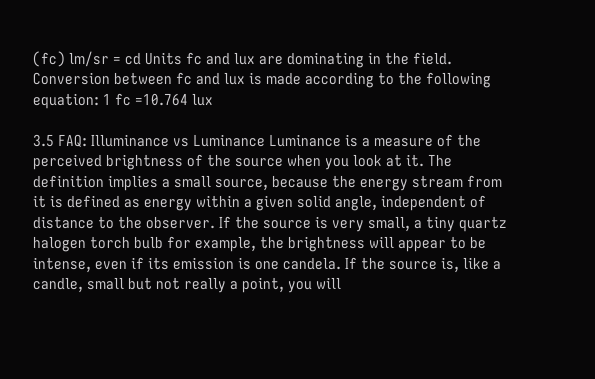(fc) lm/sr = cd Units fc and lux are dominating in the field. Conversion between fc and lux is made according to the following equation: 1 fc =10.764 lux

3.5 FAQ: Illuminance vs Luminance Luminance is a measure of the perceived brightness of the source when you look at it. The definition implies a small source, because the energy stream from it is defined as energy within a given solid angle, independent of distance to the observer. If the source is very small, a tiny quartz halogen torch bulb for example, the brightness will appear to be intense, even if its emission is one candela. If the source is, like a candle, small but not really a point, you will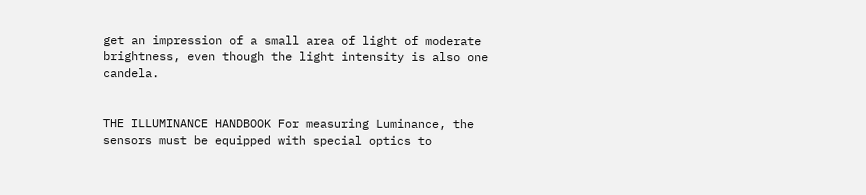get an impression of a small area of light of moderate brightness, even though the light intensity is also one candela.


THE ILLUMINANCE HANDBOOK For measuring Luminance, the sensors must be equipped with special optics to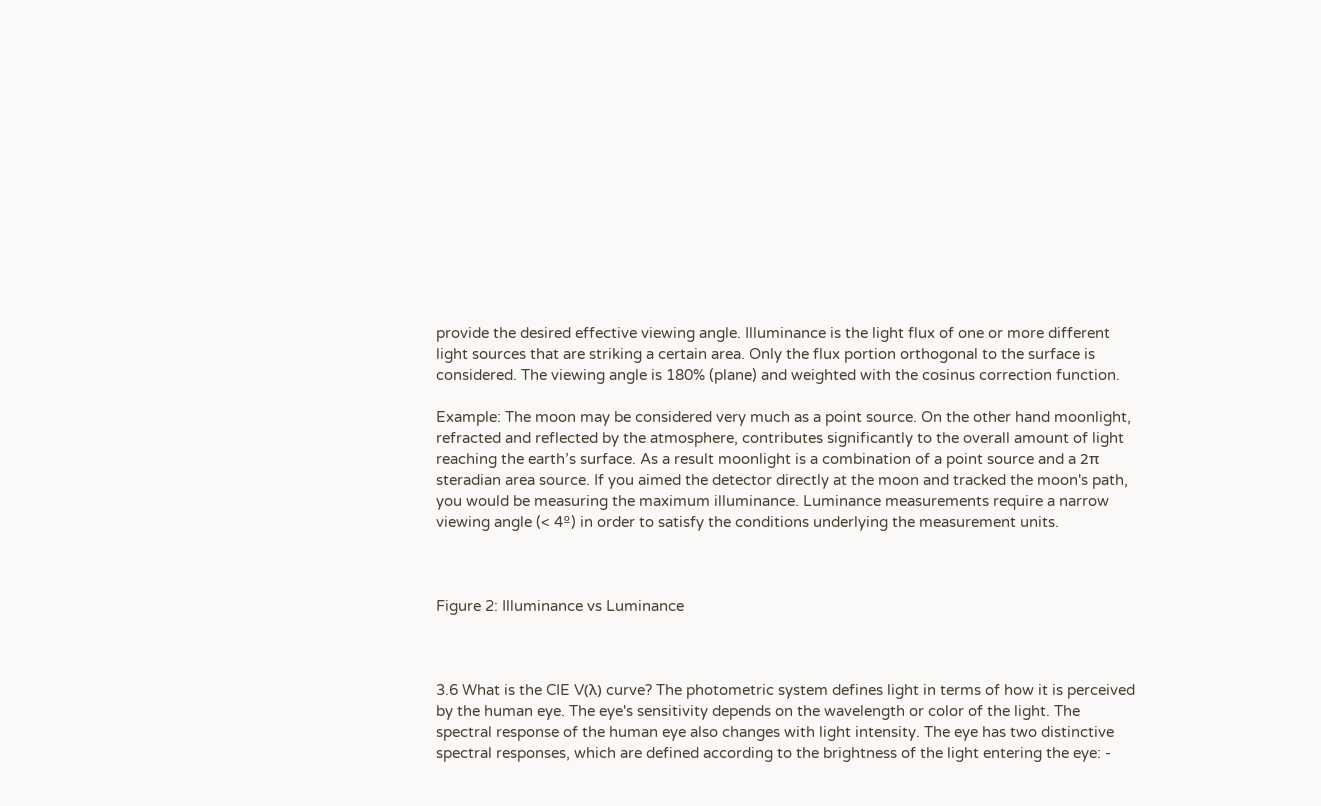provide the desired effective viewing angle. Illuminance is the light flux of one or more different light sources that are striking a certain area. Only the flux portion orthogonal to the surface is considered. The viewing angle is 180% (plane) and weighted with the cosinus correction function.

Example: The moon may be considered very much as a point source. On the other hand moonlight, refracted and reflected by the atmosphere, contributes significantly to the overall amount of light reaching the earth’s surface. As a result moonlight is a combination of a point source and a 2π steradian area source. If you aimed the detector directly at the moon and tracked the moon's path, you would be measuring the maximum illuminance. Luminance measurements require a narrow viewing angle (< 4º) in order to satisfy the conditions underlying the measurement units.



Figure 2: Illuminance vs Luminance



3.6 What is the CIE V(λ) curve? The photometric system defines light in terms of how it is perceived by the human eye. The eye's sensitivity depends on the wavelength or color of the light. The spectral response of the human eye also changes with light intensity. The eye has two distinctive spectral responses, which are defined according to the brightness of the light entering the eye: -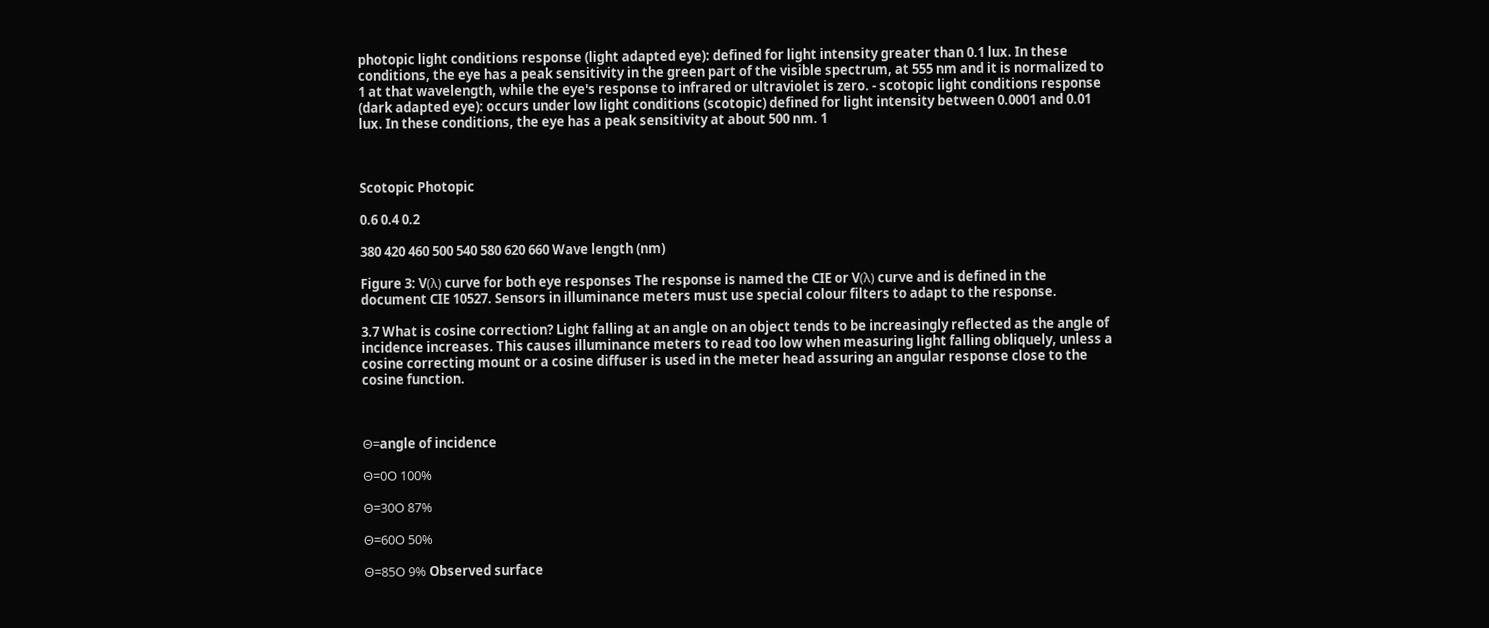photopic light conditions response (light adapted eye): defined for light intensity greater than 0.1 lux. In these conditions, the eye has a peak sensitivity in the green part of the visible spectrum, at 555 nm and it is normalized to 1 at that wavelength, while the eye's response to infrared or ultraviolet is zero. - scotopic light conditions response (dark adapted eye): occurs under low light conditions (scotopic) defined for light intensity between 0.0001 and 0.01 lux. In these conditions, the eye has a peak sensitivity at about 500 nm. 1



Scotopic Photopic

0.6 0.4 0.2

380 420 460 500 540 580 620 660 Wave length (nm)

Figure 3: V(λ) curve for both eye responses The response is named the CIE or V(λ) curve and is defined in the document CIE 10527. Sensors in illuminance meters must use special colour filters to adapt to the response.

3.7 What is cosine correction? Light falling at an angle on an object tends to be increasingly reflected as the angle of incidence increases. This causes illuminance meters to read too low when measuring light falling obliquely, unless a cosine correcting mount or a cosine diffuser is used in the meter head assuring an angular response close to the cosine function.



Θ=angle of incidence

Θ=0Ο 100%

Θ=30Ο 87%

Θ=60Ο 50%

Θ=85Ο 9% Observed surface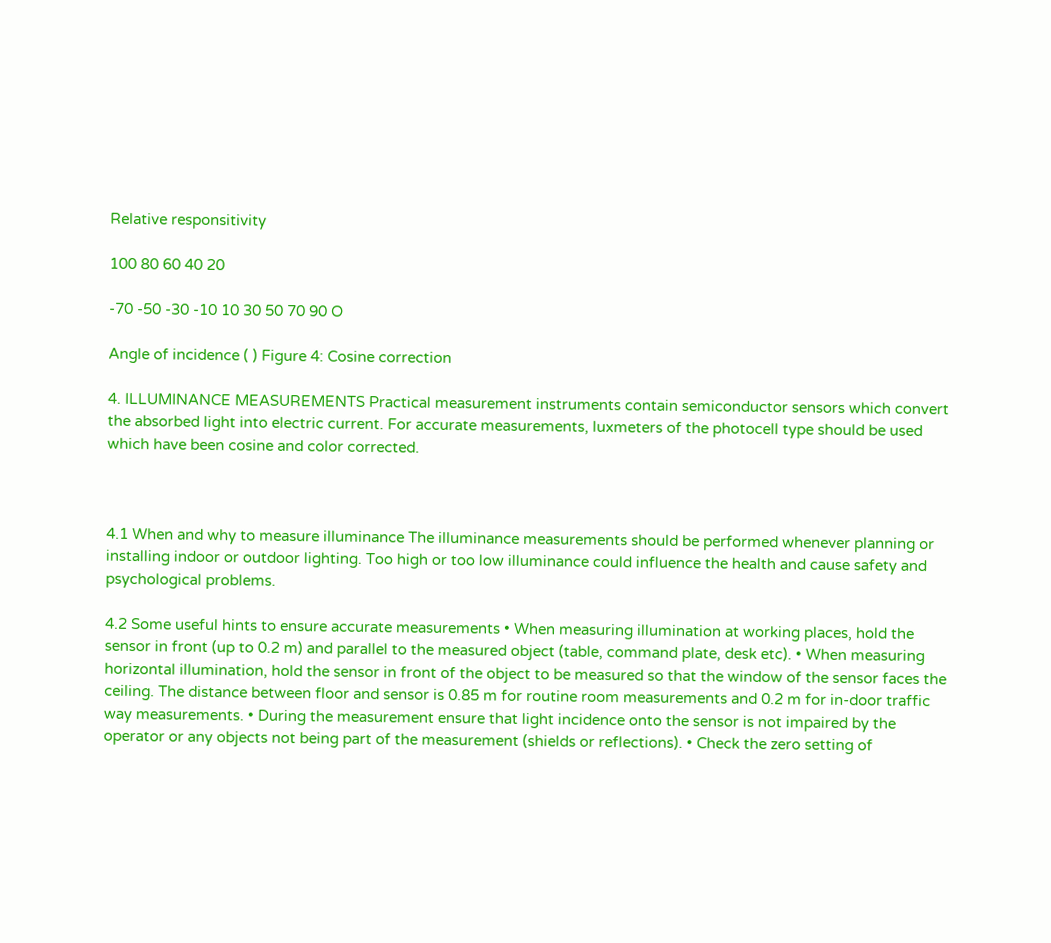Relative responsitivity

100 80 60 40 20

-70 -50 -30 -10 10 30 50 70 90 O

Angle of incidence ( ) Figure 4: Cosine correction

4. ILLUMINANCE MEASUREMENTS Practical measurement instruments contain semiconductor sensors which convert the absorbed light into electric current. For accurate measurements, luxmeters of the photocell type should be used which have been cosine and color corrected.



4.1 When and why to measure illuminance The illuminance measurements should be performed whenever planning or installing indoor or outdoor lighting. Too high or too low illuminance could influence the health and cause safety and psychological problems.

4.2 Some useful hints to ensure accurate measurements • When measuring illumination at working places, hold the sensor in front (up to 0.2 m) and parallel to the measured object (table, command plate, desk etc). • When measuring horizontal illumination, hold the sensor in front of the object to be measured so that the window of the sensor faces the ceiling. The distance between floor and sensor is 0.85 m for routine room measurements and 0.2 m for in-door traffic way measurements. • During the measurement ensure that light incidence onto the sensor is not impaired by the operator or any objects not being part of the measurement (shields or reflections). • Check the zero setting of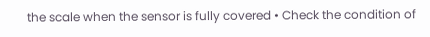the scale when the sensor is fully covered • Check the condition of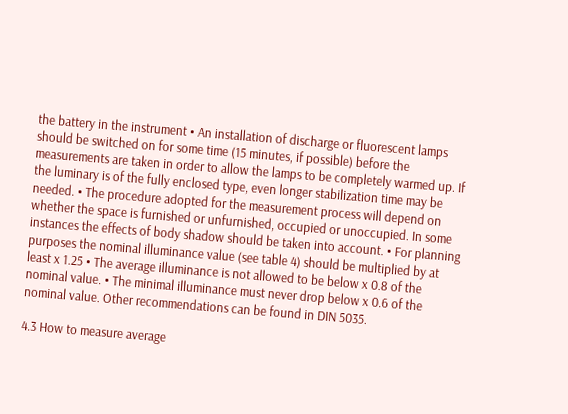the battery in the instrument • An installation of discharge or fluorescent lamps should be switched on for some time (15 minutes, if possible) before the measurements are taken in order to allow the lamps to be completely warmed up. If the luminary is of the fully enclosed type, even longer stabilization time may be needed. • The procedure adopted for the measurement process will depend on whether the space is furnished or unfurnished, occupied or unoccupied. In some instances the effects of body shadow should be taken into account. • For planning purposes the nominal illuminance value (see table 4) should be multiplied by at least x 1.25 • The average illuminance is not allowed to be below x 0.8 of the nominal value. • The minimal illuminance must never drop below x 0.6 of the nominal value. Other recommendations can be found in DIN 5035.

4.3 How to measure average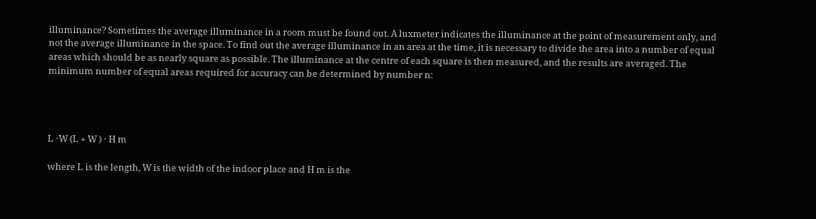illuminance? Sometimes the average illuminance in a room must be found out. A luxmeter indicates the illuminance at the point of measurement only, and not the average illuminance in the space. To find out the average illuminance in an area at the time, it is necessary to divide the area into a number of equal areas which should be as nearly square as possible. The illuminance at the centre of each square is then measured, and the results are averaged. The minimum number of equal areas required for accuracy can be determined by number n:




L ⋅W (L + W ) ⋅ H m

where L is the length, W is the width of the indoor place and H m is the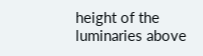height of the luminaries above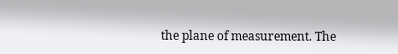the plane of measurement. The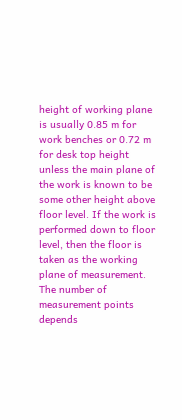height of working plane is usually 0.85 m for work benches or 0.72 m for desk top height unless the main plane of the work is known to be some other height above floor level. If the work is performed down to floor level, then the floor is taken as the working plane of measurement. The number of measurement points depends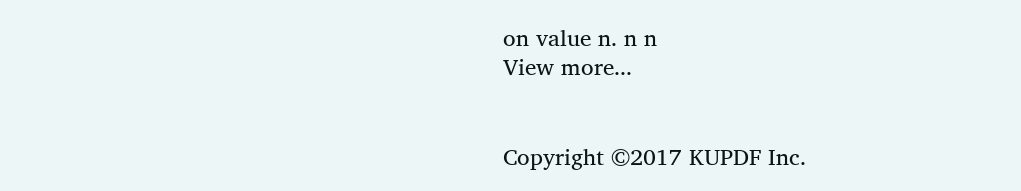on value n. n n
View more...


Copyright ©2017 KUPDF Inc.